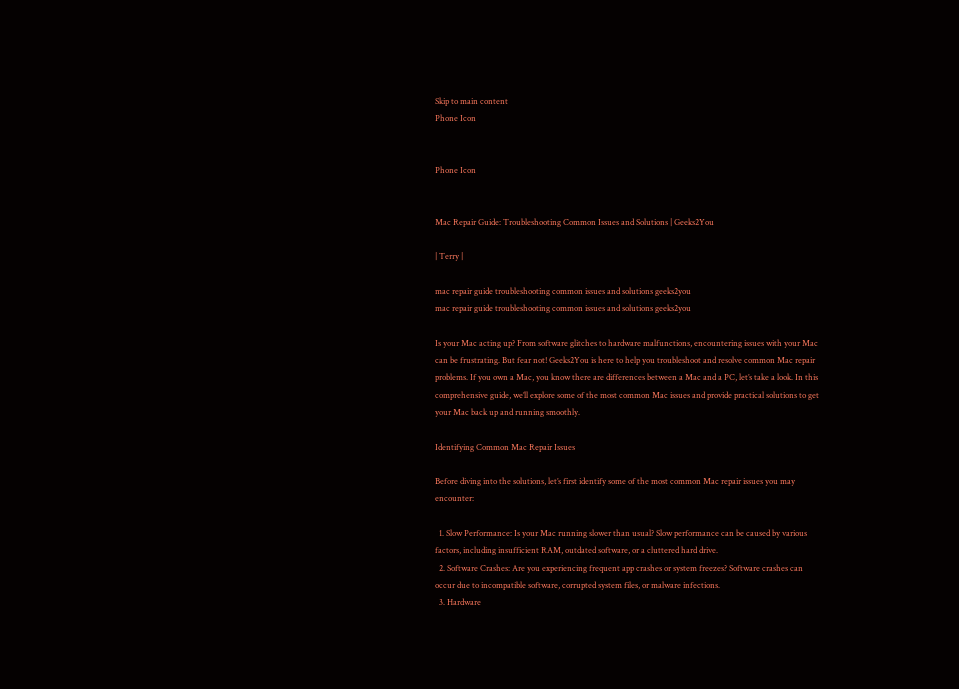Skip to main content
Phone Icon


Phone Icon


Mac Repair Guide: Troubleshooting Common Issues and Solutions | Geeks2You

| Terry |

mac repair guide troubleshooting common issues and solutions geeks2you
mac repair guide troubleshooting common issues and solutions geeks2you

Is your Mac acting up? From software glitches to hardware malfunctions, encountering issues with your Mac can be frustrating. But fear not! Geeks2You is here to help you troubleshoot and resolve common Mac repair problems. If you own a Mac, you know there are differences between a Mac and a PC, let’s take a look. In this comprehensive guide, we’ll explore some of the most common Mac issues and provide practical solutions to get your Mac back up and running smoothly.

Identifying Common Mac Repair Issues

Before diving into the solutions, let’s first identify some of the most common Mac repair issues you may encounter:

  1. Slow Performance: Is your Mac running slower than usual? Slow performance can be caused by various factors, including insufficient RAM, outdated software, or a cluttered hard drive.
  2. Software Crashes: Are you experiencing frequent app crashes or system freezes? Software crashes can occur due to incompatible software, corrupted system files, or malware infections.
  3. Hardware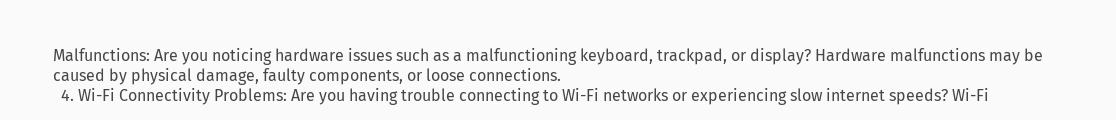Malfunctions: Are you noticing hardware issues such as a malfunctioning keyboard, trackpad, or display? Hardware malfunctions may be caused by physical damage, faulty components, or loose connections.
  4. Wi-Fi Connectivity Problems: Are you having trouble connecting to Wi-Fi networks or experiencing slow internet speeds? Wi-Fi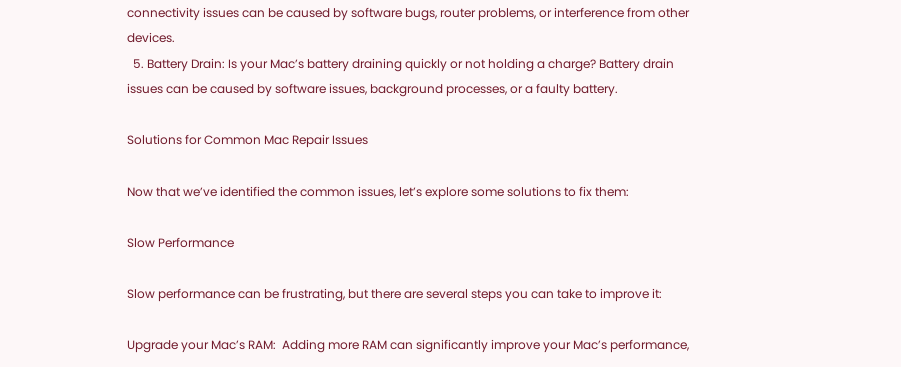connectivity issues can be caused by software bugs, router problems, or interference from other devices.
  5. Battery Drain: Is your Mac’s battery draining quickly or not holding a charge? Battery drain issues can be caused by software issues, background processes, or a faulty battery.

Solutions for Common Mac Repair Issues

Now that we’ve identified the common issues, let’s explore some solutions to fix them:

Slow Performance

Slow performance can be frustrating, but there are several steps you can take to improve it:

Upgrade your Mac’s RAM:  Adding more RAM can significantly improve your Mac’s performance,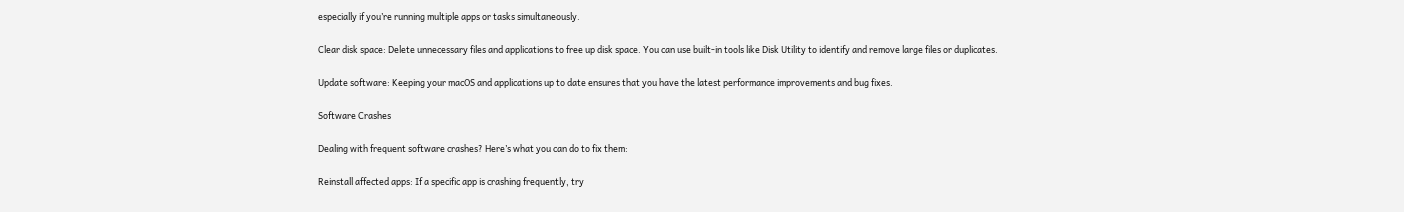especially if you’re running multiple apps or tasks simultaneously.

Clear disk space: Delete unnecessary files and applications to free up disk space. You can use built-in tools like Disk Utility to identify and remove large files or duplicates.

Update software: Keeping your macOS and applications up to date ensures that you have the latest performance improvements and bug fixes.

Software Crashes

Dealing with frequent software crashes? Here’s what you can do to fix them:

Reinstall affected apps: If a specific app is crashing frequently, try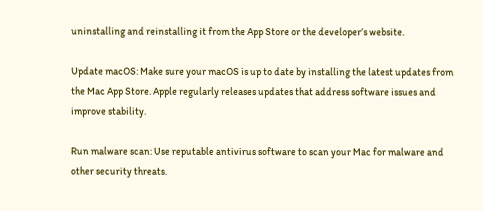uninstalling and reinstalling it from the App Store or the developer’s website.

Update macOS: Make sure your macOS is up to date by installing the latest updates from the Mac App Store. Apple regularly releases updates that address software issues and improve stability.

Run malware scan: Use reputable antivirus software to scan your Mac for malware and other security threats.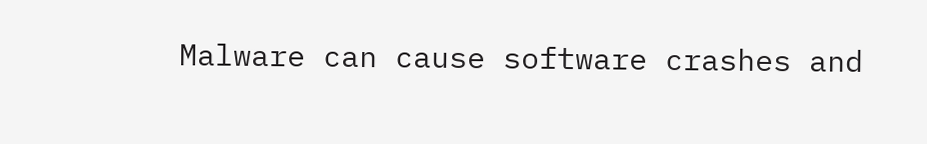Malware can cause software crashes and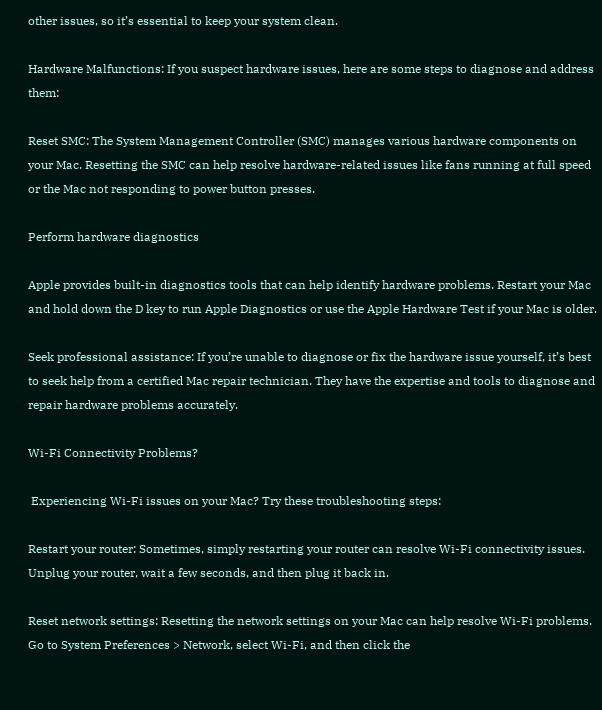other issues, so it’s essential to keep your system clean.

Hardware Malfunctions: If you suspect hardware issues, here are some steps to diagnose and address them:

Reset SMC: The System Management Controller (SMC) manages various hardware components on your Mac. Resetting the SMC can help resolve hardware-related issues like fans running at full speed or the Mac not responding to power button presses.

Perform hardware diagnostics

Apple provides built-in diagnostics tools that can help identify hardware problems. Restart your Mac and hold down the D key to run Apple Diagnostics or use the Apple Hardware Test if your Mac is older.

Seek professional assistance: If you’re unable to diagnose or fix the hardware issue yourself, it’s best to seek help from a certified Mac repair technician. They have the expertise and tools to diagnose and repair hardware problems accurately.

Wi-Fi Connectivity Problems?

 Experiencing Wi-Fi issues on your Mac? Try these troubleshooting steps:

Restart your router: Sometimes, simply restarting your router can resolve Wi-Fi connectivity issues. Unplug your router, wait a few seconds, and then plug it back in.

Reset network settings: Resetting the network settings on your Mac can help resolve Wi-Fi problems. Go to System Preferences > Network, select Wi-Fi, and then click the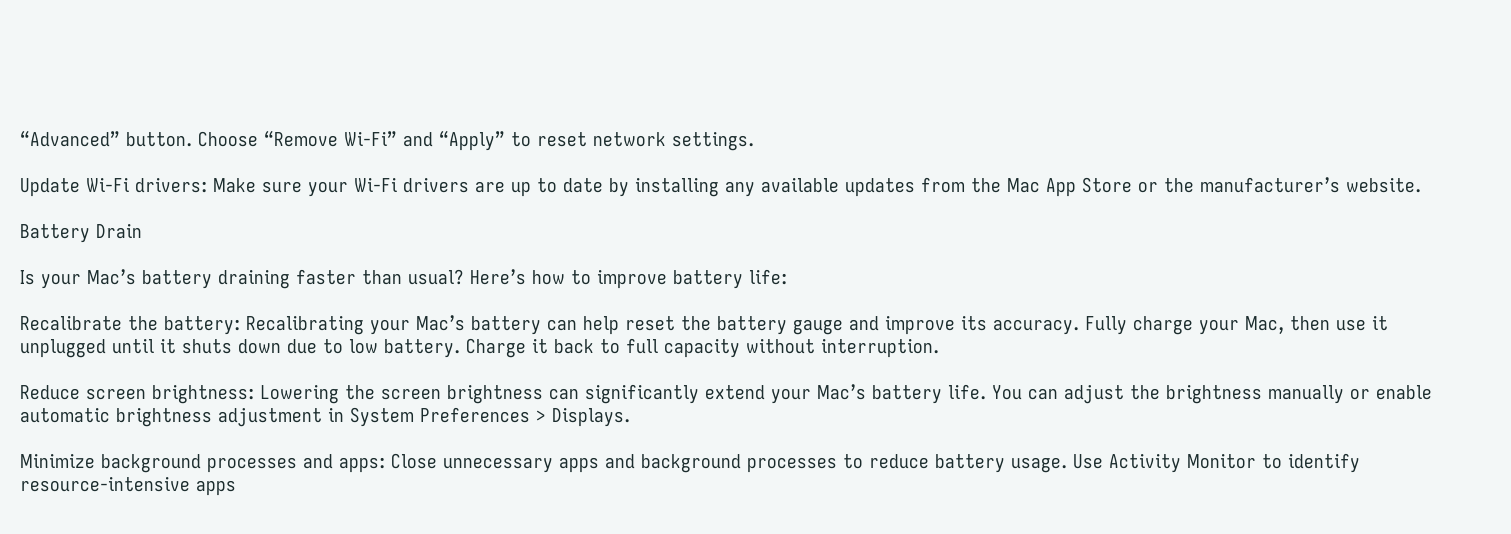“Advanced” button. Choose “Remove Wi-Fi” and “Apply” to reset network settings.

Update Wi-Fi drivers: Make sure your Wi-Fi drivers are up to date by installing any available updates from the Mac App Store or the manufacturer’s website.

Battery Drain

Is your Mac’s battery draining faster than usual? Here’s how to improve battery life:

Recalibrate the battery: Recalibrating your Mac’s battery can help reset the battery gauge and improve its accuracy. Fully charge your Mac, then use it unplugged until it shuts down due to low battery. Charge it back to full capacity without interruption.

Reduce screen brightness: Lowering the screen brightness can significantly extend your Mac’s battery life. You can adjust the brightness manually or enable automatic brightness adjustment in System Preferences > Displays.

Minimize background processes and apps: Close unnecessary apps and background processes to reduce battery usage. Use Activity Monitor to identify resource-intensive apps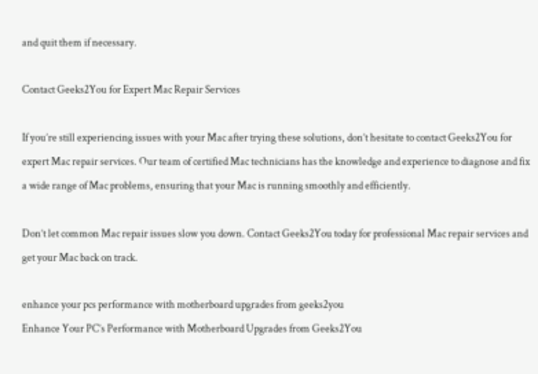and quit them if necessary.

Contact Geeks2You for Expert Mac Repair Services

If you’re still experiencing issues with your Mac after trying these solutions, don’t hesitate to contact Geeks2You for expert Mac repair services. Our team of certified Mac technicians has the knowledge and experience to diagnose and fix a wide range of Mac problems, ensuring that your Mac is running smoothly and efficiently.

Don’t let common Mac repair issues slow you down. Contact Geeks2You today for professional Mac repair services and get your Mac back on track.

enhance your pcs performance with motherboard upgrades from geeks2you
Enhance Your PC’s Performance with Motherboard Upgrades from Geeks2You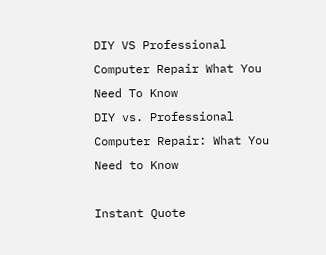DIY VS Professional Computer Repair What You Need To Know
DIY vs. Professional Computer Repair: What You Need to Know

Instant Quote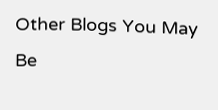Other Blogs You May Be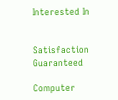Interested In


Satisfaction Guaranteed

Computer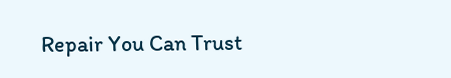Repair You Can Trust